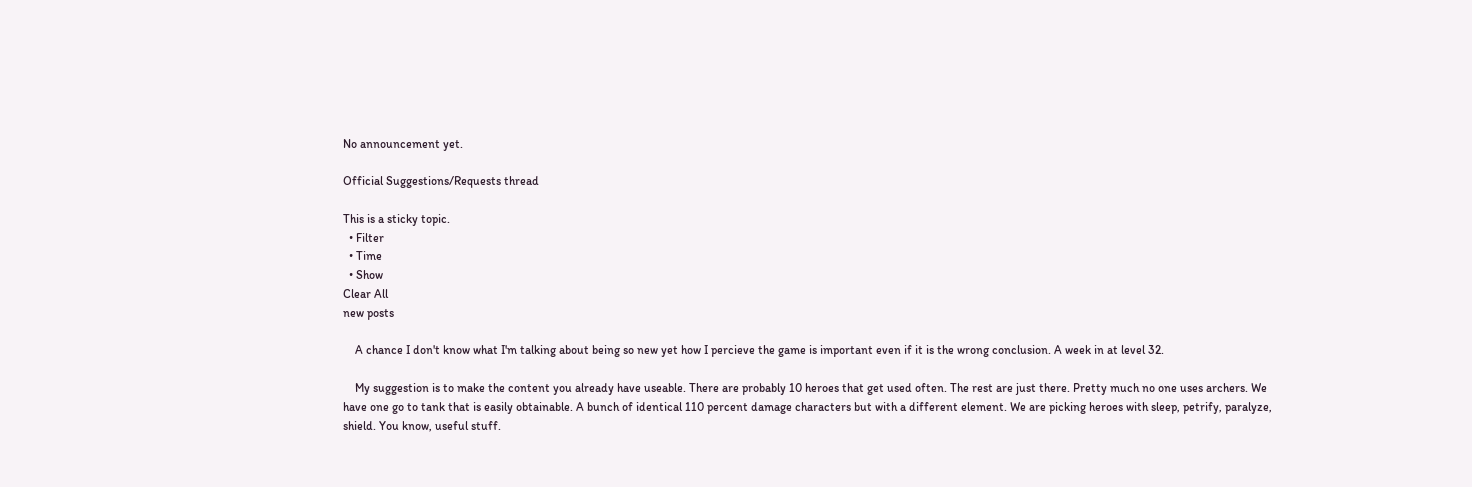No announcement yet.

Official Suggestions/Requests thread

This is a sticky topic.
  • Filter
  • Time
  • Show
Clear All
new posts

    A chance I don't know what I'm talking about being so new yet how I percieve the game is important even if it is the wrong conclusion. A week in at level 32.

    My suggestion is to make the content you already have useable. There are probably 10 heroes that get used often. The rest are just there. Pretty much no one uses archers. We have one go to tank that is easily obtainable. A bunch of identical 110 percent damage characters but with a different element. We are picking heroes with sleep, petrify, paralyze, shield. You know, useful stuff.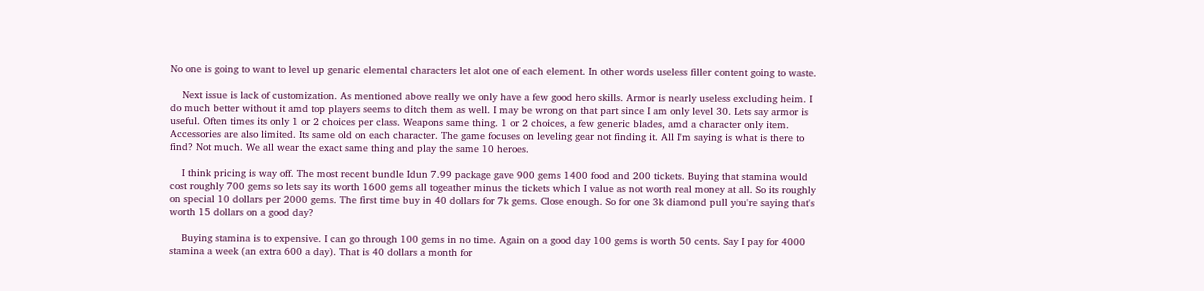No one is going to want to level up genaric elemental characters let alot one of each element. In other words useless filler content going to waste.

    Next issue is lack of customization. As mentioned above really we only have a few good hero skills. Armor is nearly useless excluding heim. I do much better without it amd top players seems to ditch them as well. I may be wrong on that part since I am only level 30. Lets say armor is useful. Often times its only 1 or 2 choices per class. Weapons same thing. 1 or 2 choices, a few generic blades, amd a character only item. Accessories are also limited. Its same old on each character. The game focuses on leveling gear not finding it. All I'm saying is what is there to find? Not much. We all wear the exact same thing and play the same 10 heroes.

    I think pricing is way off. The most recent bundle Idun 7.99 package gave 900 gems 1400 food and 200 tickets. Buying that stamina would cost roughly 700 gems so lets say its worth 1600 gems all togeather minus the tickets which I value as not worth real money at all. So its roughly on special 10 dollars per 2000 gems. The first time buy in 40 dollars for 7k gems. Close enough. So for one 3k diamond pull you're saying that's worth 15 dollars on a good day?

    Buying stamina is to expensive. I can go through 100 gems in no time. Again on a good day 100 gems is worth 50 cents. Say I pay for 4000 stamina a week (an extra 600 a day). That is 40 dollars a month for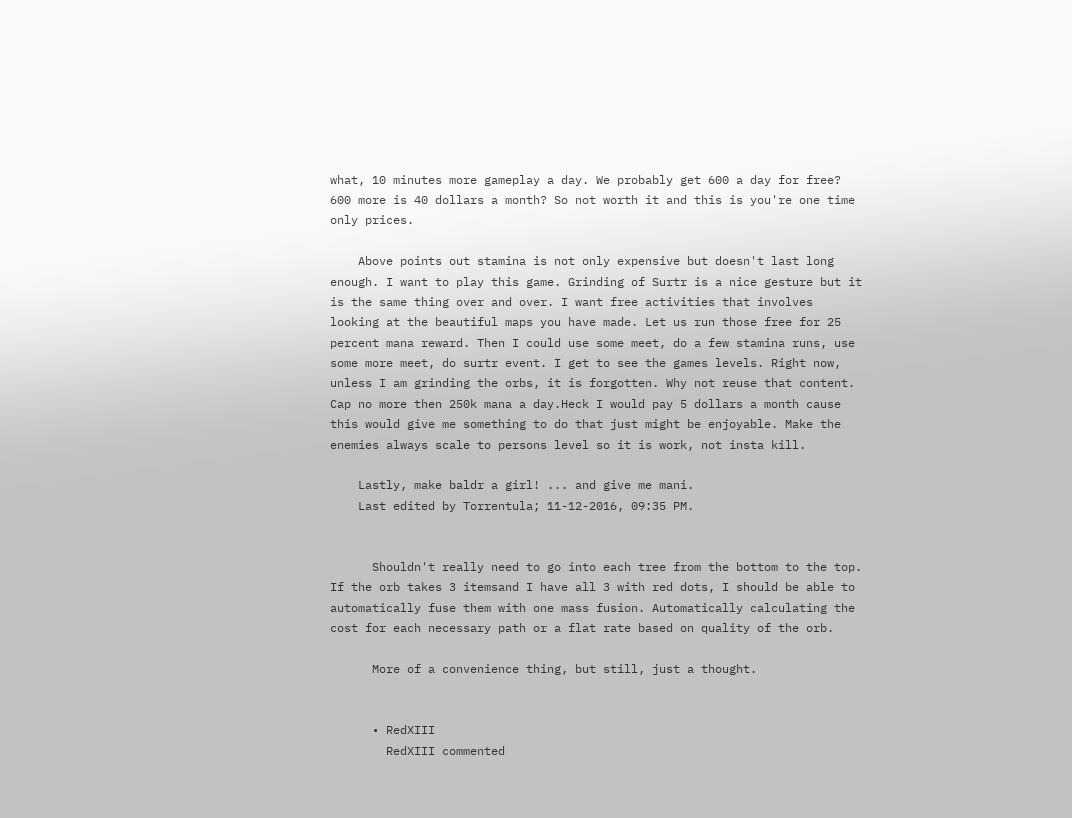what, 10 minutes more gameplay a day. We probably get 600 a day for free? 600 more is 40 dollars a month? So not worth it and this is you're one time only prices.

    Above points out stamina is not only expensive but doesn't last long enough. I want to play this game. Grinding of Surtr is a nice gesture but it is the same thing over and over. I want free activities that involves looking at the beautiful maps you have made. Let us run those free for 25 percent mana reward. Then I could use some meet, do a few stamina runs, use some more meet, do surtr event. I get to see the games levels. Right now, unless I am grinding the orbs, it is forgotten. Why not reuse that content. Cap no more then 250k mana a day.Heck I would pay 5 dollars a month cause this would give me something to do that just might be enjoyable. Make the enemies always scale to persons level so it is work, not insta kill.

    Lastly, make baldr a girl! ... and give me mani.
    Last edited by Torrentula; 11-12-2016, 09:35 PM.


      Shouldn't really need to go into each tree from the bottom to the top. If the orb takes 3 itemsand I have all 3 with red dots, I should be able to automatically fuse them with one mass fusion. Automatically calculating the cost for each necessary path or a flat rate based on quality of the orb.

      More of a convenience thing, but still, just a thought.


      • RedXIII
        RedXIII commented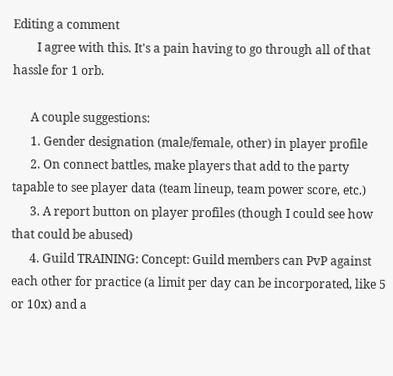Editing a comment
        I agree with this. It's a pain having to go through all of that hassle for 1 orb.

      A couple suggestions:
      1. Gender designation (male/female, other) in player profile
      2. On connect battles, make players that add to the party tapable to see player data (team lineup, team power score, etc.)
      3. A report button on player profiles (though I could see how that could be abused)
      4. Guild TRAINING: Concept: Guild members can PvP against each other for practice (a limit per day can be incorporated, like 5 or 10x) and a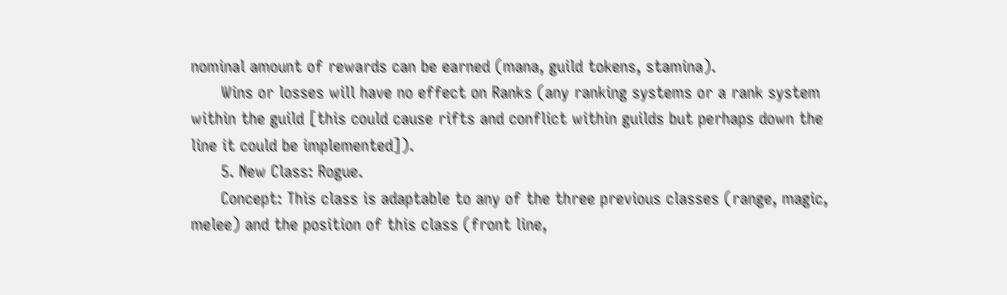nominal amount of rewards can be earned (mana, guild tokens, stamina).
      Wins or losses will have no effect on Ranks (any ranking systems or a rank system within the guild [this could cause rifts and conflict within guilds but perhaps down the line it could be implemented]).
      5. New Class: Rogue.
      Concept: This class is adaptable to any of the three previous classes (range, magic, melee) and the position of this class (front line,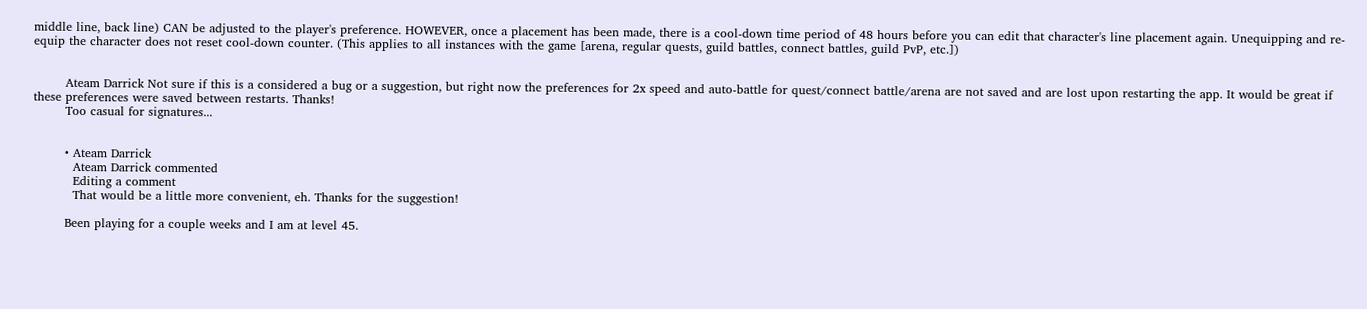middle line, back line) CAN be adjusted to the player's preference. HOWEVER, once a placement has been made, there is a cool-down time period of 48 hours before you can edit that character's line placement again. Unequipping and re-equip the character does not reset cool-down counter. (This applies to all instances with the game [arena, regular quests, guild battles, connect battles, guild PvP, etc.])


        Ateam Darrick Not sure if this is a considered a bug or a suggestion, but right now the preferences for 2x speed and auto-battle for quest/connect battle/arena are not saved and are lost upon restarting the app. It would be great if these preferences were saved between restarts. Thanks!
        Too casual for signatures...


        • Ateam Darrick
          Ateam Darrick commented
          Editing a comment
          That would be a little more convenient, eh. Thanks for the suggestion!

        Been playing for a couple weeks and I am at level 45.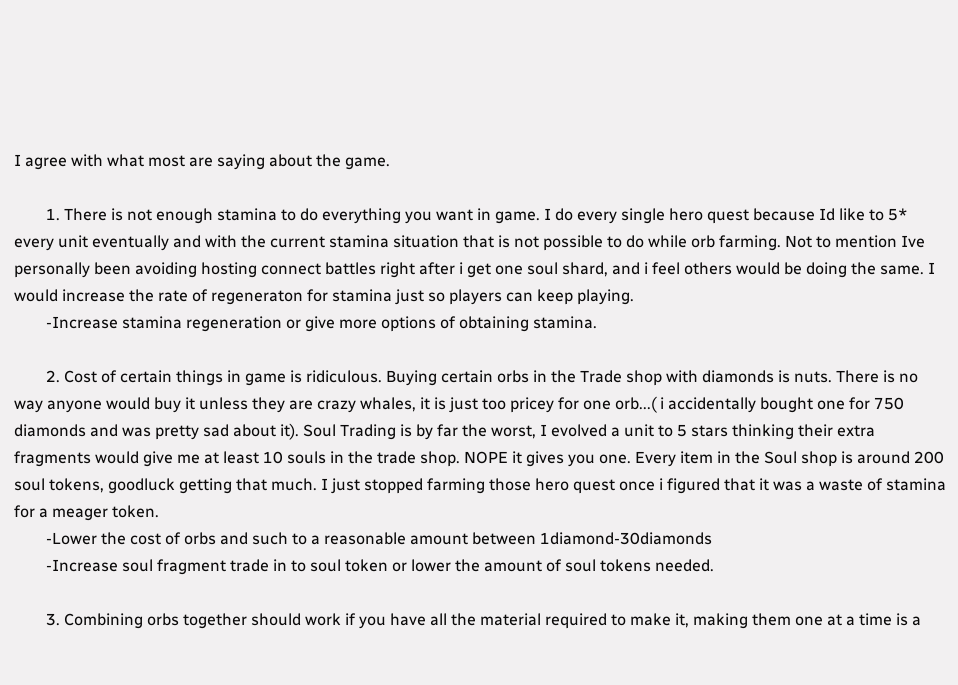I agree with what most are saying about the game.

        1. There is not enough stamina to do everything you want in game. I do every single hero quest because Id like to 5* every unit eventually and with the current stamina situation that is not possible to do while orb farming. Not to mention Ive personally been avoiding hosting connect battles right after i get one soul shard, and i feel others would be doing the same. I would increase the rate of regeneraton for stamina just so players can keep playing.
        -Increase stamina regeneration or give more options of obtaining stamina.

        2. Cost of certain things in game is ridiculous. Buying certain orbs in the Trade shop with diamonds is nuts. There is no way anyone would buy it unless they are crazy whales, it is just too pricey for one orb...( i accidentally bought one for 750 diamonds and was pretty sad about it). Soul Trading is by far the worst, I evolved a unit to 5 stars thinking their extra fragments would give me at least 10 souls in the trade shop. NOPE it gives you one. Every item in the Soul shop is around 200 soul tokens, goodluck getting that much. I just stopped farming those hero quest once i figured that it was a waste of stamina for a meager token.
        -Lower the cost of orbs and such to a reasonable amount between 1diamond-30diamonds
        -Increase soul fragment trade in to soul token or lower the amount of soul tokens needed.

        3. Combining orbs together should work if you have all the material required to make it, making them one at a time is a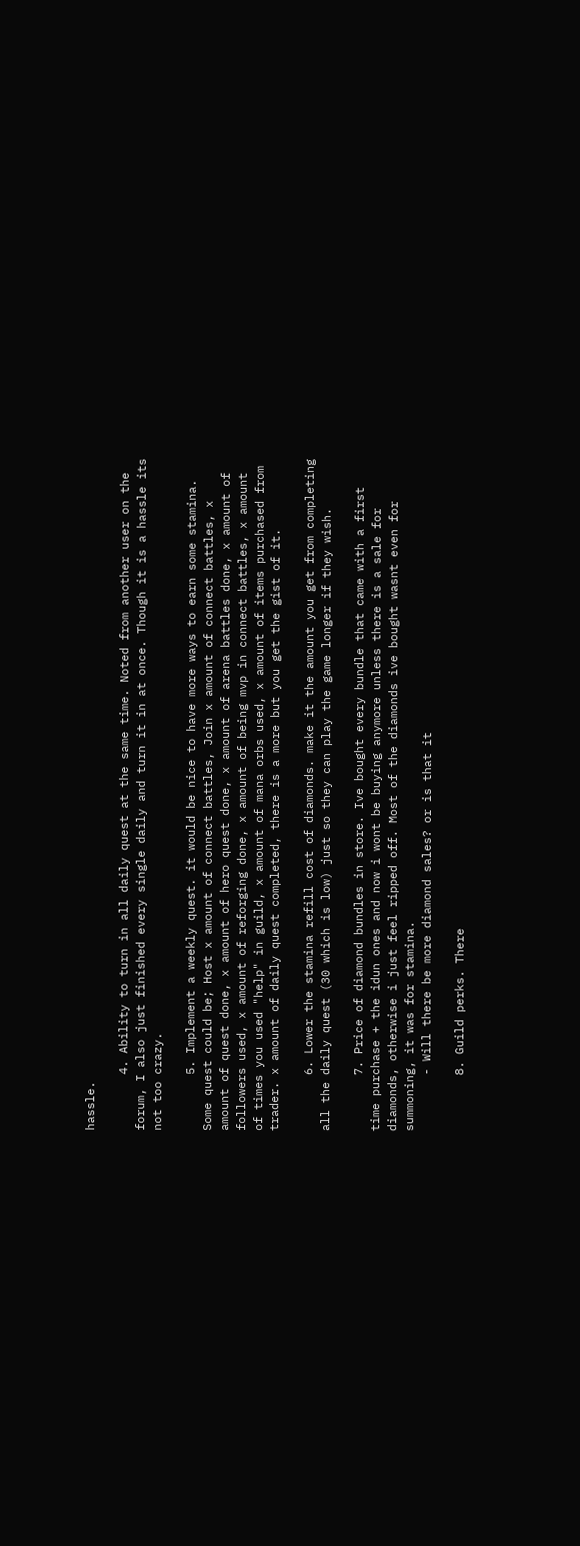hassle.

        4. Ability to turn in all daily quest at the same time. Noted from another user on the forum, I also just finished every single daily and turn it in at once. Though it is a hassle its not too crazy.

        5. Implement a weekly quest. it would be nice to have more ways to earn some stamina. Some quest could be; Host x amount of connect battles, Join x amount of connect battles, x amount of quest done, x amount of hero quest done, x amount of arena battles done, x amount of followers used, x amount of reforging done, x amount of being mvp in connect battles, x amount of times you used "help" in guild, x amount of mana orbs used, x amount of items purchased from trader. x amount of daily quest completed, there is a more but you get the gist of it.

        6. Lower the stamina refill cost of diamonds. make it the amount you get from completing all the daily quest (30 which is low) just so they can play the game longer if they wish.

        7. Price of diamond bundles in store. Ive bought every bundle that came with a first time purchase + the idun ones and now i wont be buying anymore unless there is a sale for diamonds, otherwise i just feel ripped off. Most of the diamonds ive bought wasnt even for summoning, it was for stamina.
        - Will there be more diamond sales? or is that it

        8. Guild perks. There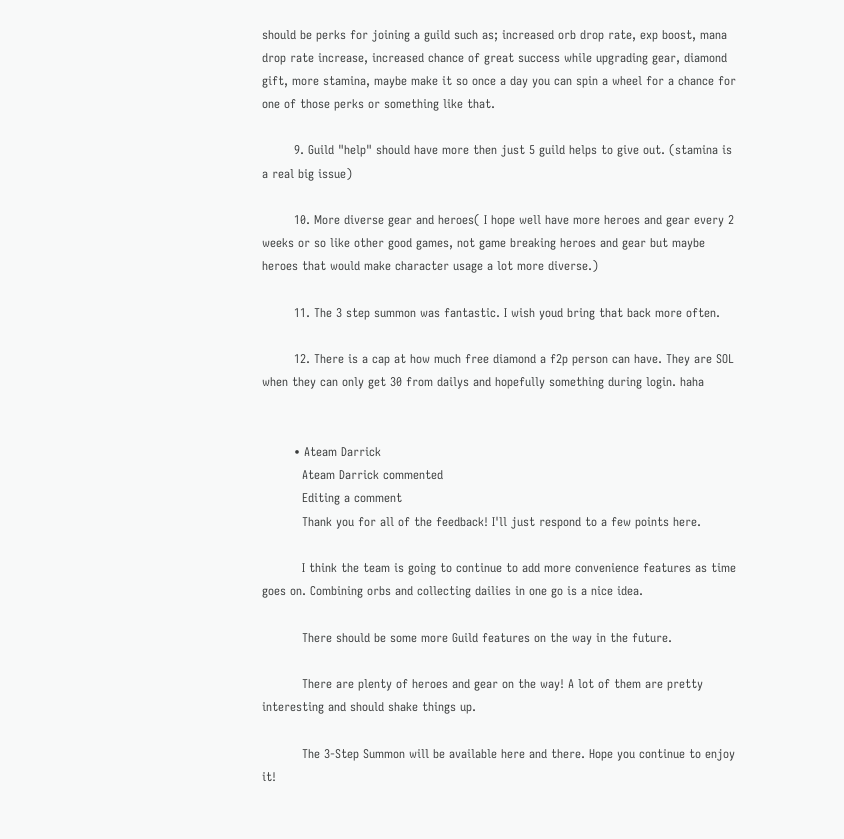should be perks for joining a guild such as; increased orb drop rate, exp boost, mana drop rate increase, increased chance of great success while upgrading gear, diamond gift, more stamina, maybe make it so once a day you can spin a wheel for a chance for one of those perks or something like that.

        9. Guild "help" should have more then just 5 guild helps to give out. (stamina is a real big issue)

        10. More diverse gear and heroes( I hope well have more heroes and gear every 2 weeks or so like other good games, not game breaking heroes and gear but maybe heroes that would make character usage a lot more diverse.)

        11. The 3 step summon was fantastic. I wish youd bring that back more often.

        12. There is a cap at how much free diamond a f2p person can have. They are SOL when they can only get 30 from dailys and hopefully something during login. haha


        • Ateam Darrick
          Ateam Darrick commented
          Editing a comment
          Thank you for all of the feedback! I'll just respond to a few points here.

          I think the team is going to continue to add more convenience features as time goes on. Combining orbs and collecting dailies in one go is a nice idea.

          There should be some more Guild features on the way in the future.

          There are plenty of heroes and gear on the way! A lot of them are pretty interesting and should shake things up.

          The 3-Step Summon will be available here and there. Hope you continue to enjoy it!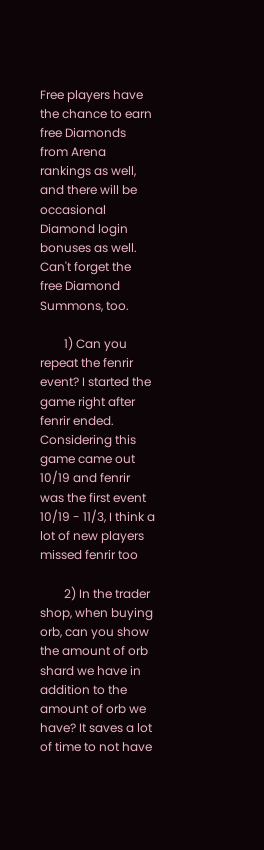Free players have the chance to earn free Diamonds from Arena rankings as well, and there will be occasional Diamond login bonuses as well. Can't forget the free Diamond Summons, too.

        1) Can you repeat the fenrir event? I started the game right after fenrir ended. Considering this game came out 10/19 and fenrir was the first event 10/19 - 11/3, I think a lot of new players missed fenrir too

        2) In the trader shop, when buying orb, can you show the amount of orb shard we have in addition to the amount of orb we have? It saves a lot of time to not have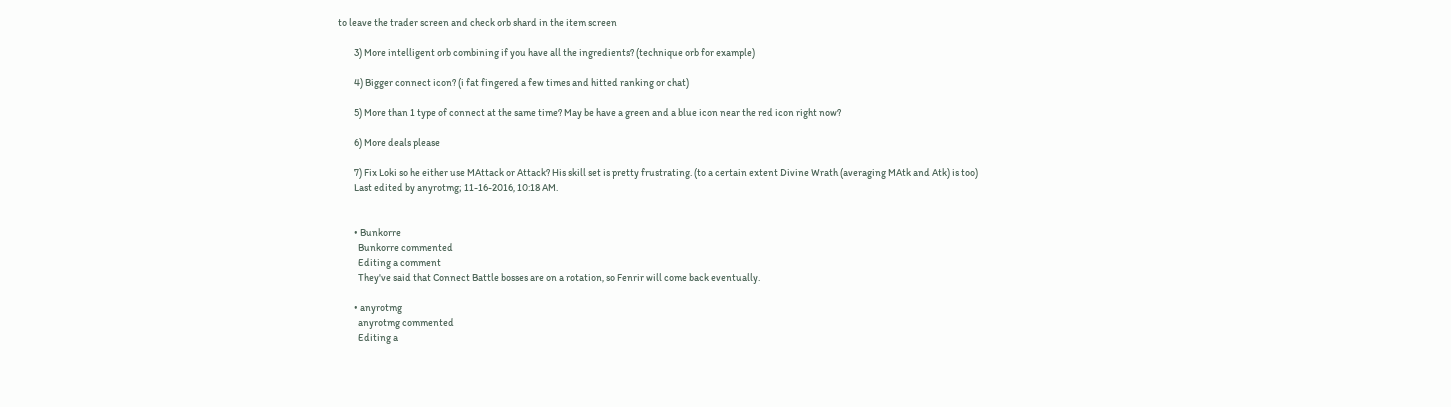to leave the trader screen and check orb shard in the item screen

        3) More intelligent orb combining if you have all the ingredients? (technique orb for example)

        4) Bigger connect icon? (i fat fingered a few times and hitted ranking or chat)

        5) More than 1 type of connect at the same time? May be have a green and a blue icon near the red icon right now?

        6) More deals please

        7) Fix Loki so he either use MAttack or Attack? His skill set is pretty frustrating. (to a certain extent Divine Wrath (averaging MAtk and Atk) is too)
        Last edited by anyrotmg; 11-16-2016, 10:18 AM.


        • Bunkorre
          Bunkorre commented
          Editing a comment
          They've said that Connect Battle bosses are on a rotation, so Fenrir will come back eventually.

        • anyrotmg
          anyrotmg commented
          Editing a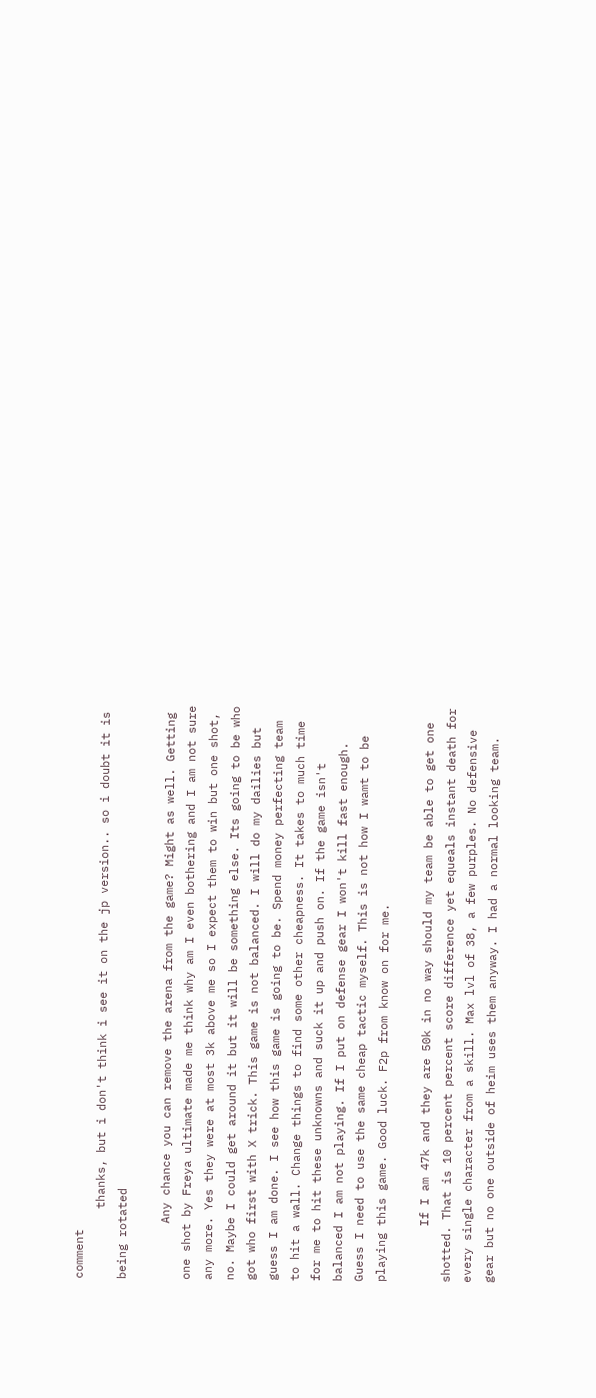comment
          thanks, but i don't think i see it on the jp version.. so i doubt it is being rotated

        Any chance you can remove the arena from the game? Might as well. Getting one shot by Freya ultimate made me think why am I even bothering and I am not sure any more. Yes they were at most 3k above me so I expect them to win but one shot, no. Maybe I could get around it but it will be something else. Its going to be who got who first with X trick. This game is not balanced. I will do my dailies but guess I am done. I see how this game is going to be. Spend money perfecting team to hit a wall. Change things to find some other cheapness. It takes to much time for me to hit these unknowns and suck it up and push on. If the game isn't balanced I am not playing. If I put on defense gear I won't kill fast enough. Guess I need to use the same cheap tactic myself. This is not how I wamt to be playing this game. Good luck. F2p from know on for me.

        If I am 47k and they are 50k in no way should my team be able to get one shotted. That is 10 percent percent score difference yet equeals instant death for every single character from a skill. Max lvl of 38, a few purples. No defensive gear but no one outside of heim uses them anyway. I had a normal looking team.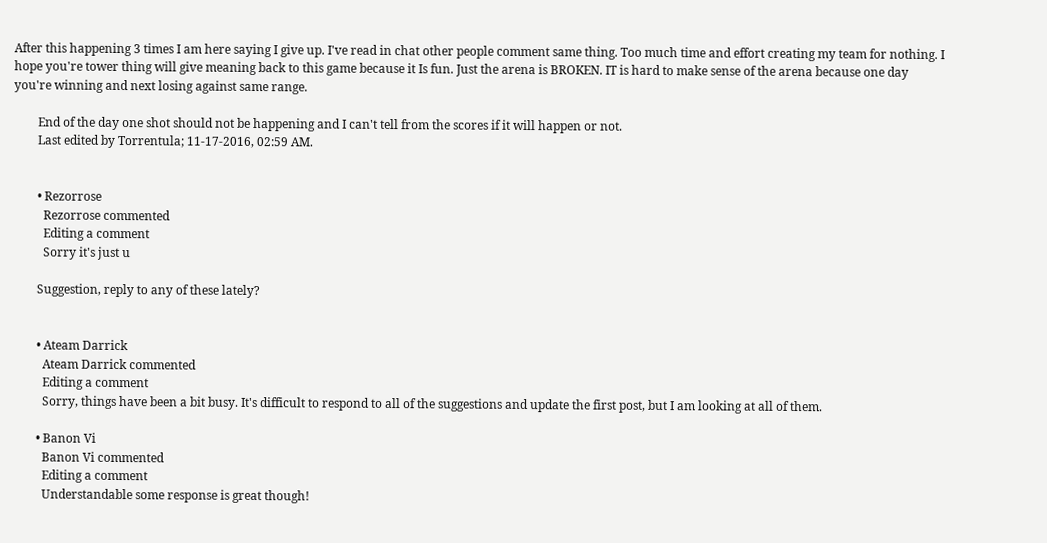After this happening 3 times I am here saying I give up. I've read in chat other people comment same thing. Too much time and effort creating my team for nothing. I hope you're tower thing will give meaning back to this game because it Is fun. Just the arena is BROKEN. IT is hard to make sense of the arena because one day you're winning and next losing against same range.

        End of the day one shot should not be happening and I can't tell from the scores if it will happen or not.
        Last edited by Torrentula; 11-17-2016, 02:59 AM.


        • Rezorrose
          Rezorrose commented
          Editing a comment
          Sorry it's just u

        Suggestion, reply to any of these lately?


        • Ateam Darrick
          Ateam Darrick commented
          Editing a comment
          Sorry, things have been a bit busy. It's difficult to respond to all of the suggestions and update the first post, but I am looking at all of them.

        • Banon Vi
          Banon Vi commented
          Editing a comment
          Understandable some response is great though!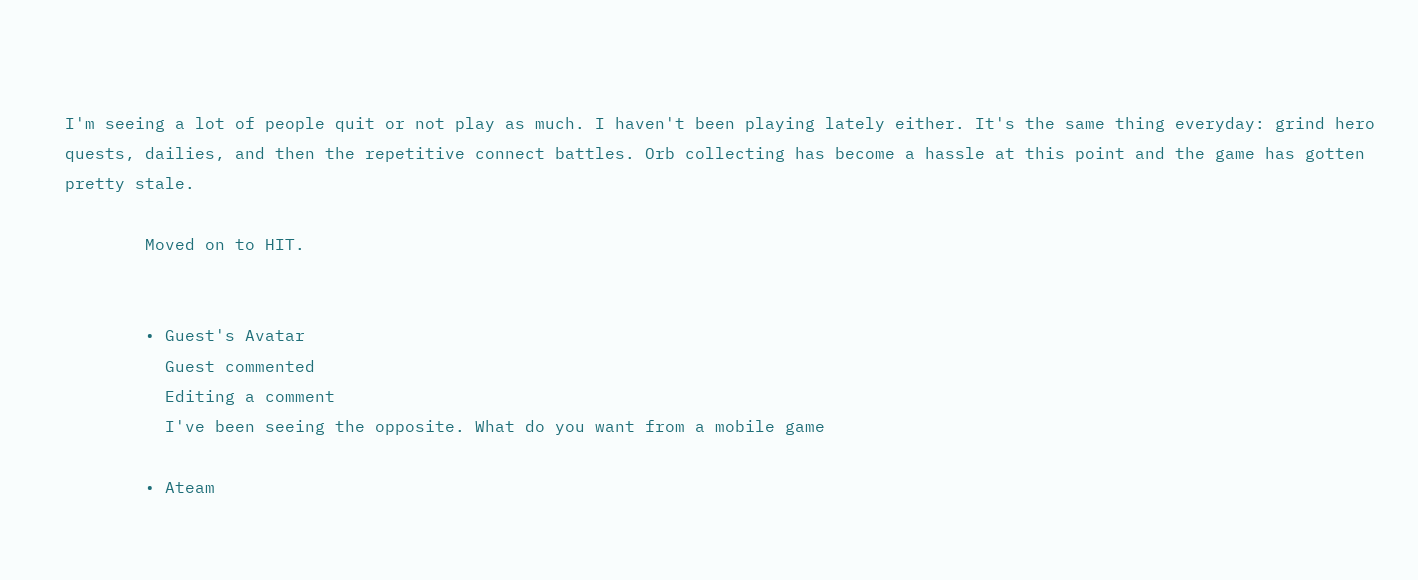I'm seeing a lot of people quit or not play as much. I haven't been playing lately either. It's the same thing everyday: grind hero quests, dailies, and then the repetitive connect battles. Orb collecting has become a hassle at this point and the game has gotten pretty stale.

        Moved on to HIT.


        • Guest's Avatar
          Guest commented
          Editing a comment
          I've been seeing the opposite. What do you want from a mobile game

        • Ateam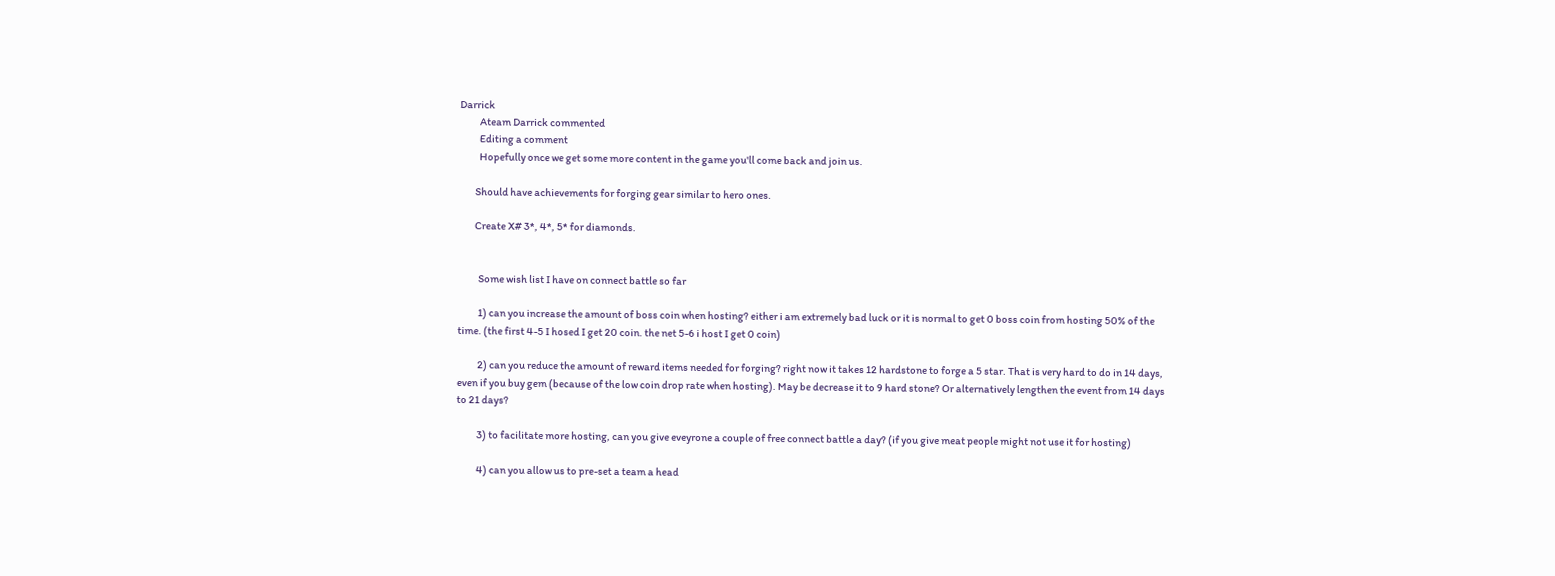Darrick
          Ateam Darrick commented
          Editing a comment
          Hopefully once we get some more content in the game you'll come back and join us.

        Should have achievements for forging gear similar to hero ones.

        Create X# 3*, 4*, 5* for diamonds.


          Some wish list I have on connect battle so far

          1) can you increase the amount of boss coin when hosting? either i am extremely bad luck or it is normal to get 0 boss coin from hosting 50% of the time. (the first 4-5 I hosed I get 20 coin. the net 5-6 i host I get 0 coin)

          2) can you reduce the amount of reward items needed for forging? right now it takes 12 hardstone to forge a 5 star. That is very hard to do in 14 days, even if you buy gem (because of the low coin drop rate when hosting). May be decrease it to 9 hard stone? Or alternatively lengthen the event from 14 days to 21 days?

          3) to facilitate more hosting, can you give eveyrone a couple of free connect battle a day? (if you give meat people might not use it for hosting)

          4) can you allow us to pre-set a team a head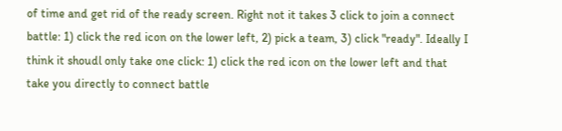of time and get rid of the ready screen. Right not it takes 3 click to join a connect battle: 1) click the red icon on the lower left, 2) pick a team, 3) click "ready". Ideally I think it shoudl only take one click: 1) click the red icon on the lower left and that take you directly to connect battle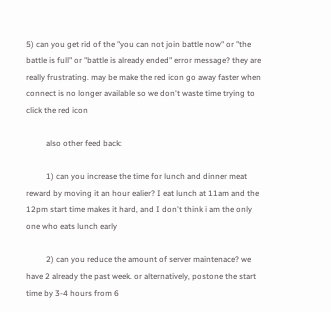5) can you get rid of the "you can not join battle now" or "the battle is full" or "battle is already ended" error message? they are really frustrating. may be make the red icon go away faster when connect is no longer available so we don't waste time trying to click the red icon

          also other feed back:

          1) can you increase the time for lunch and dinner meat reward by moving it an hour ealier? I eat lunch at 11am and the 12pm start time makes it hard, and I don't think i am the only one who eats lunch early

          2) can you reduce the amount of server maintenace? we have 2 already the past week. or alternatively, postone the start time by 3-4 hours from 6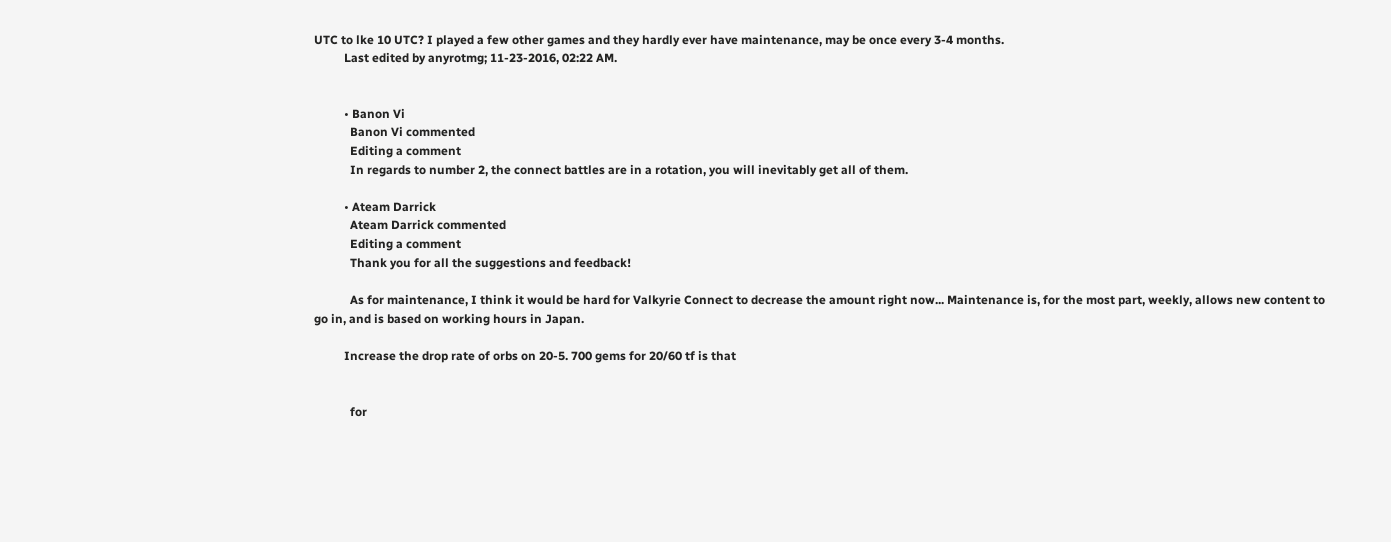UTC to lke 10 UTC? I played a few other games and they hardly ever have maintenance, may be once every 3-4 months.
          Last edited by anyrotmg; 11-23-2016, 02:22 AM.


          • Banon Vi
            Banon Vi commented
            Editing a comment
            In regards to number 2, the connect battles are in a rotation, you will inevitably get all of them.

          • Ateam Darrick
            Ateam Darrick commented
            Editing a comment
            Thank you for all the suggestions and feedback!

            As for maintenance, I think it would be hard for Valkyrie Connect to decrease the amount right now... Maintenance is, for the most part, weekly, allows new content to go in, and is based on working hours in Japan.

          Increase the drop rate of orbs on 20-5. 700 gems for 20/60 tf is that


            for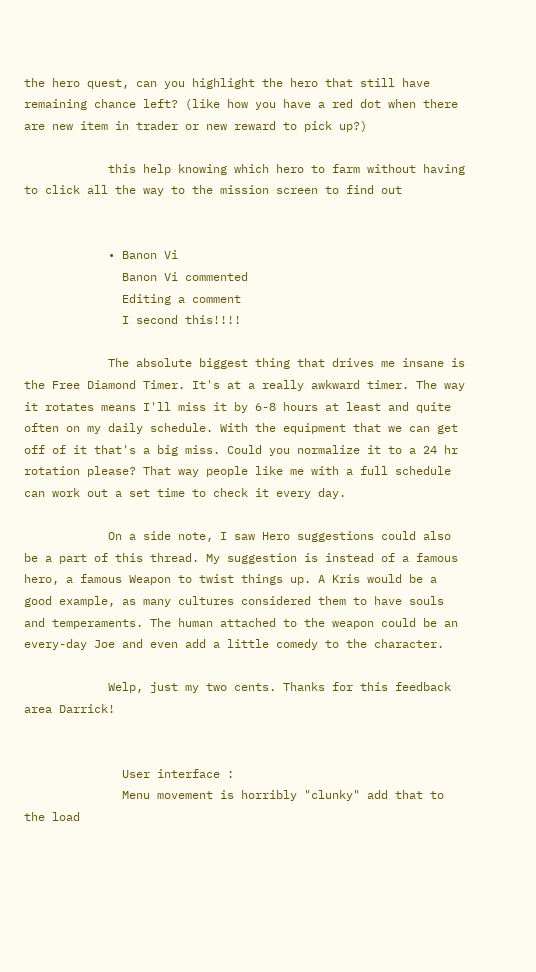the hero quest, can you highlight the hero that still have remaining chance left? (like how you have a red dot when there are new item in trader or new reward to pick up?)

            this help knowing which hero to farm without having to click all the way to the mission screen to find out


            • Banon Vi
              Banon Vi commented
              Editing a comment
              I second this!!!!

            The absolute biggest thing that drives me insane is the Free Diamond Timer. It's at a really awkward timer. The way it rotates means I'll miss it by 6-8 hours at least and quite often on my daily schedule. With the equipment that we can get off of it that's a big miss. Could you normalize it to a 24 hr rotation please? That way people like me with a full schedule can work out a set time to check it every day.

            On a side note, I saw Hero suggestions could also be a part of this thread. My suggestion is instead of a famous hero, a famous Weapon to twist things up. A Kris would be a good example, as many cultures considered them to have souls and temperaments. The human attached to the weapon could be an every-day Joe and even add a little comedy to the character.

            Welp, just my two cents. Thanks for this feedback area Darrick!


              User interface :
              Menu movement is horribly "clunky" add that to the load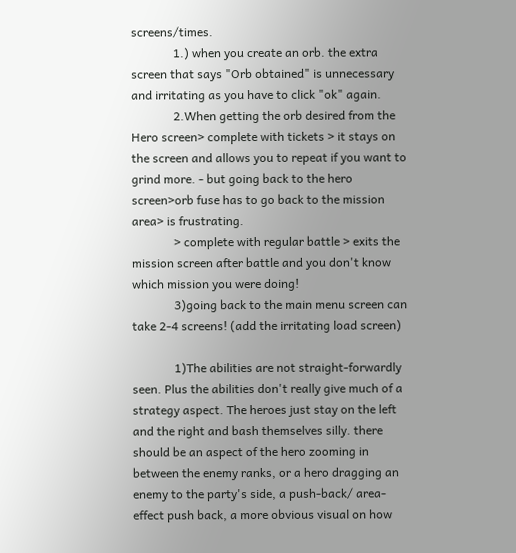screens/times.
              1.) when you create an orb. the extra screen that says "Orb obtained" is unnecessary and irritating as you have to click "ok" again.
              2.When getting the orb desired from the Hero screen> complete with tickets > it stays on the screen and allows you to repeat if you want to grind more. - but going back to the hero screen>orb fuse has to go back to the mission area> is frustrating.
              > complete with regular battle > exits the mission screen after battle and you don't know which mission you were doing!
              3)going back to the main menu screen can take 2-4 screens! (add the irritating load screen)

              1)The abilities are not straight-forwardly seen. Plus the abilities don't really give much of a strategy aspect. The heroes just stay on the left and the right and bash themselves silly. there should be an aspect of the hero zooming in between the enemy ranks, or a hero dragging an enemy to the party's side, a push-back/ area-effect push back, a more obvious visual on how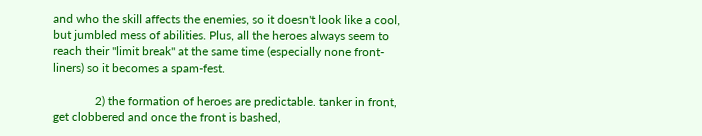and who the skill affects the enemies, so it doesn't look like a cool, but jumbled mess of abilities. Plus, all the heroes always seem to reach their "limit break" at the same time (especially none front-liners) so it becomes a spam-fest.

              2) the formation of heroes are predictable. tanker in front, get clobbered and once the front is bashed,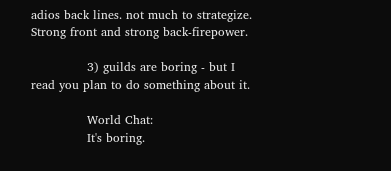adios back lines. not much to strategize. Strong front and strong back-firepower.

              3) guilds are boring - but I read you plan to do something about it.

              World Chat:
              It's boring.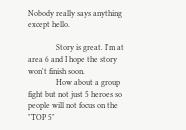Nobody really says anything except hello.

              Story is great. I'm at area 6 and I hope the story won't finish soon.
              How about a group fight but not just 5 heroes so people will not focus on the "TOP 5"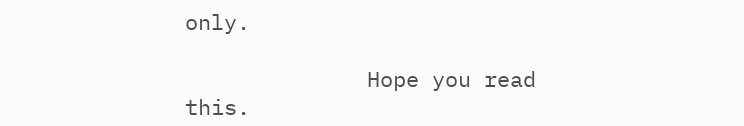only.

              Hope you read this.